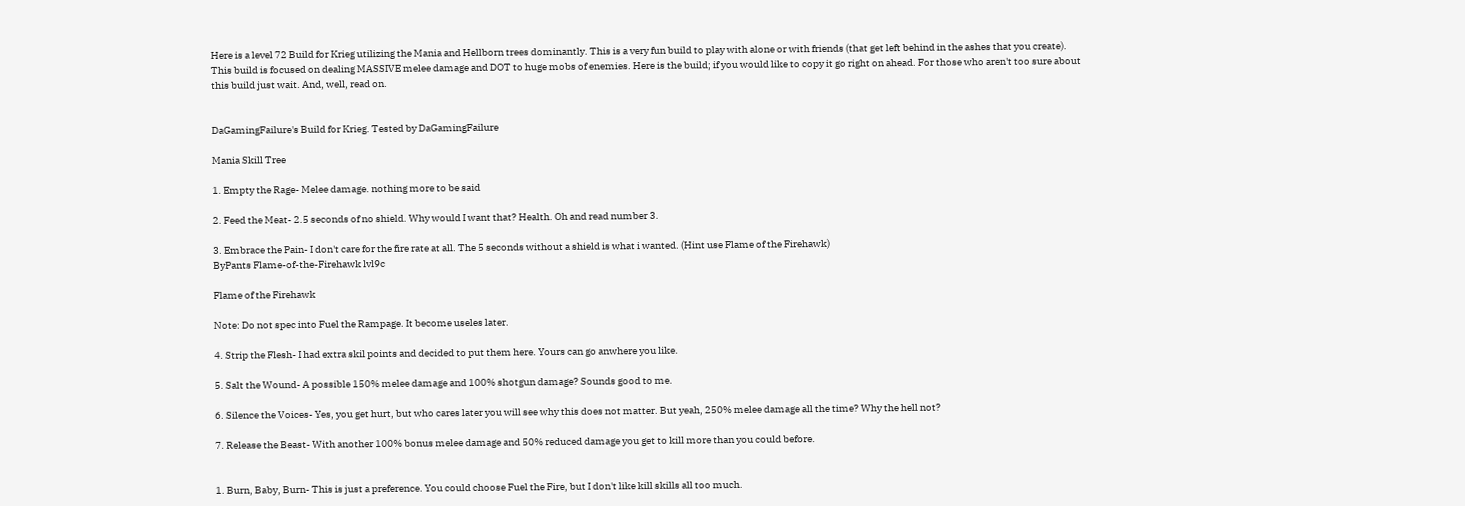Here is a level 72 Build for Krieg utilizing the Mania and Hellborn trees dominantly. This is a very fun build to play with alone or with friends (that get left behind in the ashes that you create). This build is focused on dealing MASSIVE melee damage and DOT to huge mobs of enemies. Here is the build; if you would like to copy it go right on ahead. For those who aren't too sure about this build just wait. And, well, read on.


DaGamingFailure's Build for Krieg. Tested by DaGamingFailure

Mania Skill Tree

1. Empty the Rage- Melee damage. nothing more to be said

2. Feed the Meat- 2.5 seconds of no shield. Why would I want that? Health. Oh and read number 3.

3. Embrace the Pain- I don't care for the fire rate at all. The 5 seconds without a shield is what i wanted. (Hint use Flame of the Firehawk)
ByPants Flame-of-the-Firehawk lvl9c

Flame of the Firehawk

Note: Do not spec into Fuel the Rampage. It become useles later.

4. Strip the Flesh- I had extra skil points and decided to put them here. Yours can go anwhere you like.

5. Salt the Wound- A possible 150% melee damage and 100% shotgun damage? Sounds good to me.

6. Silence the Voices- Yes, you get hurt, but who cares later you will see why this does not matter. But yeah, 250% melee damage all the time? Why the hell not?

7. Release the Beast- With another 100% bonus melee damage and 50% reduced damage you get to kill more than you could before.


1. Burn, Baby, Burn- This is just a preference. You could choose Fuel the Fire, but I don't like kill skills all too much.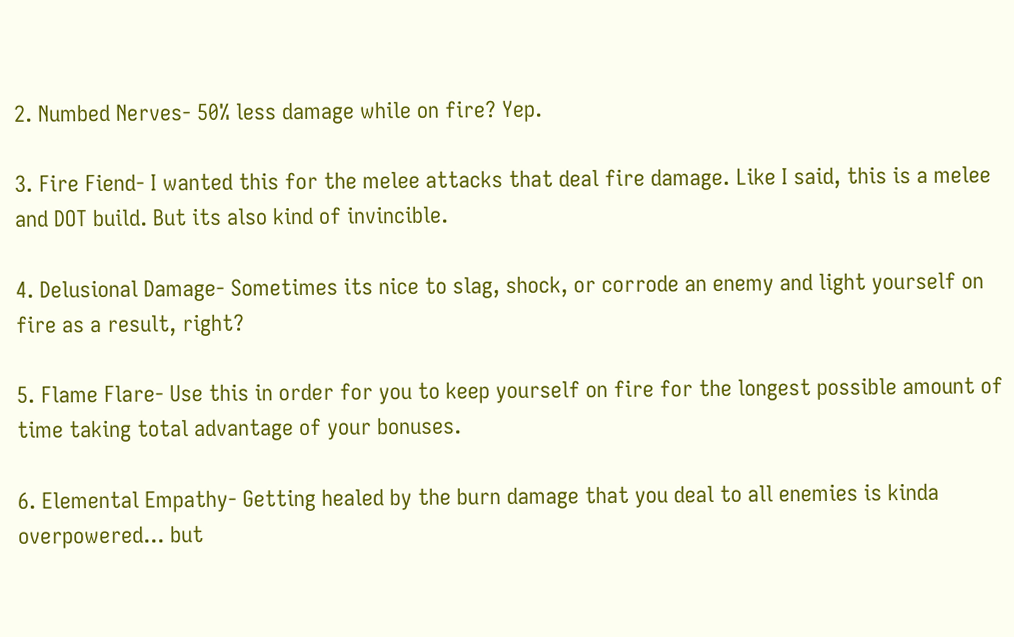2. Numbed Nerves- 50% less damage while on fire? Yep.

3. Fire Fiend- I wanted this for the melee attacks that deal fire damage. Like I said, this is a melee and DOT build. But its also kind of invincible.

4. Delusional Damage- Sometimes its nice to slag, shock, or corrode an enemy and light yourself on fire as a result, right?

5. Flame Flare- Use this in order for you to keep yourself on fire for the longest possible amount of time taking total advantage of your bonuses.

6. Elemental Empathy- Getting healed by the burn damage that you deal to all enemies is kinda overpowered... but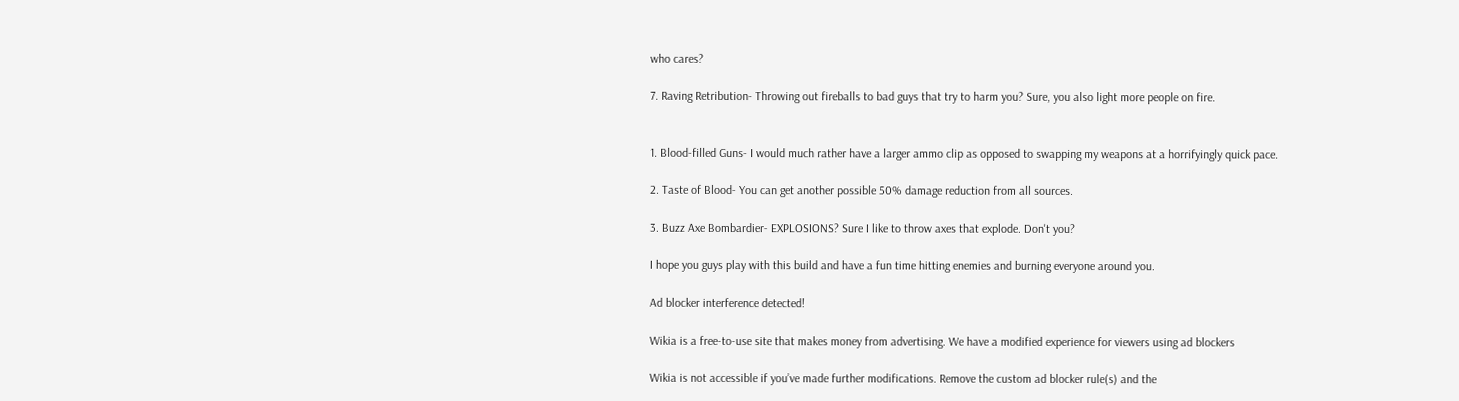who cares?

7. Raving Retribution- Throwing out fireballs to bad guys that try to harm you? Sure, you also light more people on fire.


1. Blood-filled Guns- I would much rather have a larger ammo clip as opposed to swapping my weapons at a horrifyingly quick pace.

2. Taste of Blood- You can get another possible 50% damage reduction from all sources.

3. Buzz Axe Bombardier- EXPLOSIONS? Sure I like to throw axes that explode. Don't you?

I hope you guys play with this build and have a fun time hitting enemies and burning everyone around you.

Ad blocker interference detected!

Wikia is a free-to-use site that makes money from advertising. We have a modified experience for viewers using ad blockers

Wikia is not accessible if you’ve made further modifications. Remove the custom ad blocker rule(s) and the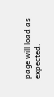page will load as expected.